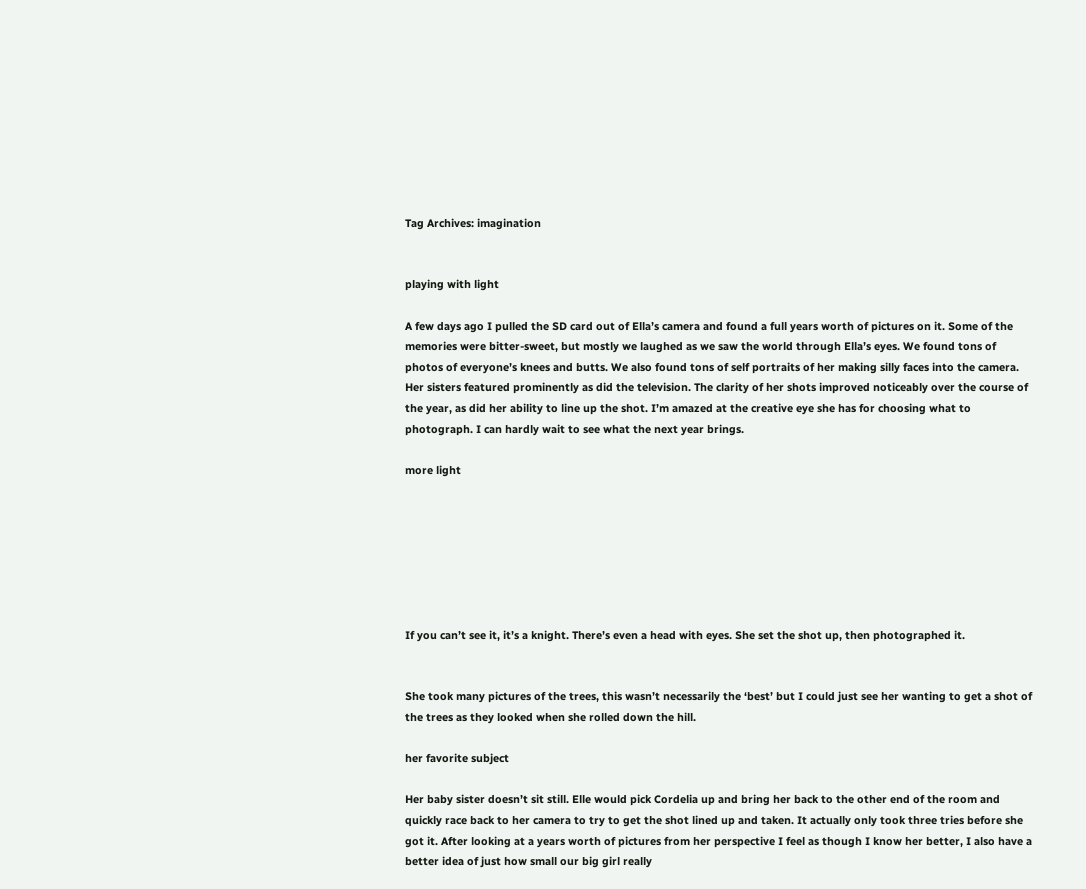Tag Archives: imagination


playing with light

A few days ago I pulled the SD card out of Ella’s camera and found a full years worth of pictures on it. Some of the memories were bitter-sweet, but mostly we laughed as we saw the world through Ella’s eyes. We found tons of photos of everyone’s knees and butts. We also found tons of self portraits of her making silly faces into the camera. Her sisters featured prominently as did the television. The clarity of her shots improved noticeably over the course of the year, as did her ability to line up the shot. I’m amazed at the creative eye she has for choosing what to photograph. I can hardly wait to see what the next year brings.

more light







If you can’t see it, it’s a knight. There’s even a head with eyes. She set the shot up, then photographed it.


She took many pictures of the trees, this wasn’t necessarily the ‘best’ but I could just see her wanting to get a shot of the trees as they looked when she rolled down the hill.

her favorite subject

Her baby sister doesn’t sit still. Elle would pick Cordelia up and bring her back to the other end of the room and quickly race back to her camera to try to get the shot lined up and taken. It actually only took three tries before she got it. After looking at a years worth of pictures from her perspective I feel as though I know her better, I also have a better idea of just how small our big girl really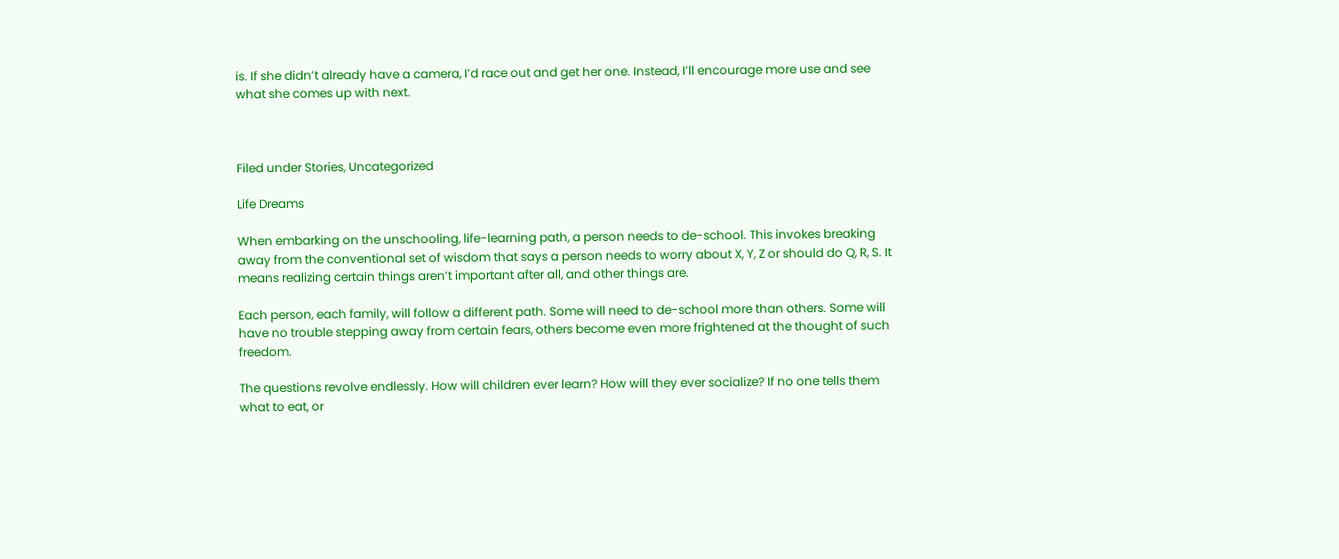is. If she didn’t already have a camera, I’d race out and get her one. Instead, I’ll encourage more use and see what she comes up with next.



Filed under Stories, Uncategorized

Life Dreams

When embarking on the unschooling, life-learning path, a person needs to de-school. This invokes breaking away from the conventional set of wisdom that says a person needs to worry about X, Y, Z or should do Q, R, S. It means realizing certain things aren’t important after all, and other things are.

Each person, each family, will follow a different path. Some will need to de-school more than others. Some will have no trouble stepping away from certain fears, others become even more frightened at the thought of such freedom.

The questions revolve endlessly. How will children ever learn? How will they ever socialize? If no one tells them what to eat, or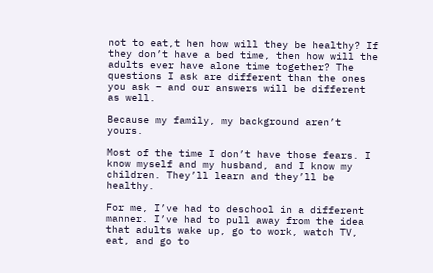not to eat,t hen how will they be healthy? If they don’t have a bed time, then how will the adults ever have alone time together? The questions I ask are different than the ones you ask – and our answers will be different as well.

Because my family, my background aren’t yours.

Most of the time I don’t have those fears. I know myself and my husband, and I know my children. They’ll learn and they’ll be healthy.

For me, I’ve had to deschool in a different manner. I’ve had to pull away from the idea that adults wake up, go to work, watch TV, eat, and go to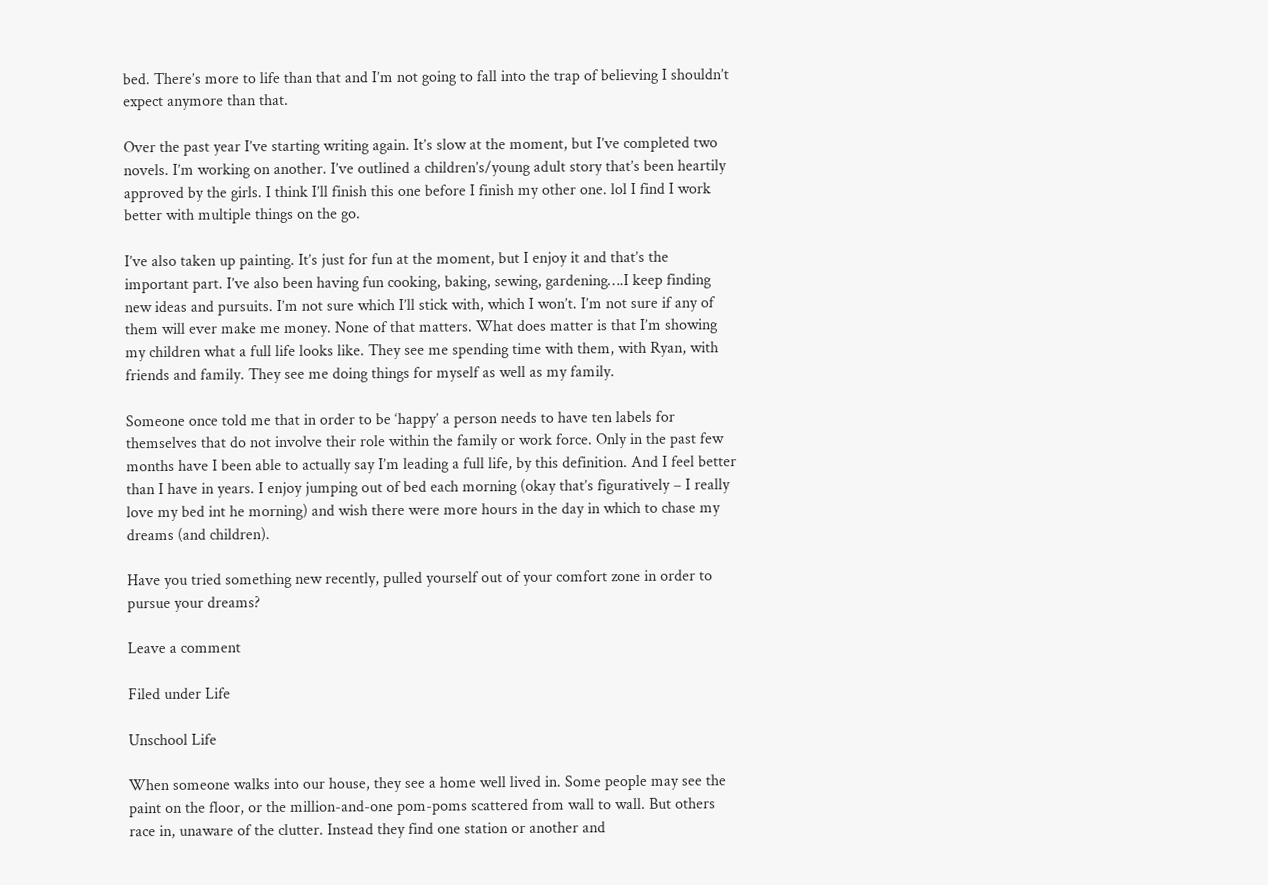bed. There’s more to life than that and I’m not going to fall into the trap of believing I shouldn’t expect anymore than that.

Over the past year I’ve starting writing again. It’s slow at the moment, but I’ve completed two novels. I’m working on another. I’ve outlined a children’s/young adult story that’s been heartily approved by the girls. I think I’ll finish this one before I finish my other one. lol I find I work better with multiple things on the go.

I’ve also taken up painting. It’s just for fun at the moment, but I enjoy it and that’s the important part. I’ve also been having fun cooking, baking, sewing, gardening….I keep finding new ideas and pursuits. I’m not sure which I’ll stick with, which I won’t. I’m not sure if any of them will ever make me money. None of that matters. What does matter is that I’m showing my children what a full life looks like. They see me spending time with them, with Ryan, with friends and family. They see me doing things for myself as well as my family.

Someone once told me that in order to be ‘happy’ a person needs to have ten labels for themselves that do not involve their role within the family or work force. Only in the past few months have I been able to actually say I’m leading a full life, by this definition. And I feel better than I have in years. I enjoy jumping out of bed each morning (okay that’s figuratively – I really love my bed int he morning) and wish there were more hours in the day in which to chase my dreams (and children).

Have you tried something new recently, pulled yourself out of your comfort zone in order to pursue your dreams?

Leave a comment

Filed under Life

Unschool Life

When someone walks into our house, they see a home well lived in. Some people may see the paint on the floor, or the million-and-one pom-poms scattered from wall to wall. But others race in, unaware of the clutter. Instead they find one station or another and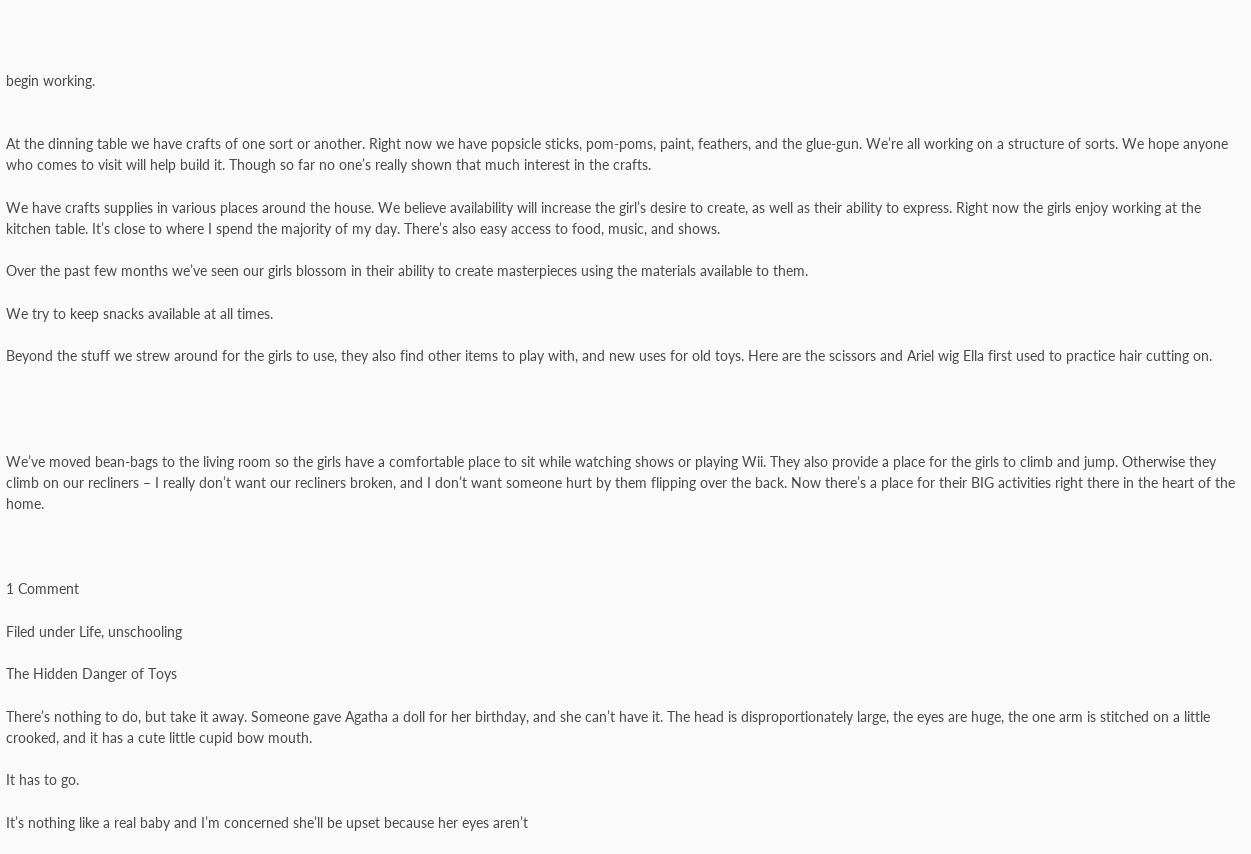begin working.


At the dinning table we have crafts of one sort or another. Right now we have popsicle sticks, pom-poms, paint, feathers, and the glue-gun. We’re all working on a structure of sorts. We hope anyone who comes to visit will help build it. Though so far no one’s really shown that much interest in the crafts.

We have crafts supplies in various places around the house. We believe availability will increase the girl’s desire to create, as well as their ability to express. Right now the girls enjoy working at the kitchen table. It’s close to where I spend the majority of my day. There’s also easy access to food, music, and shows.

Over the past few months we’ve seen our girls blossom in their ability to create masterpieces using the materials available to them.

We try to keep snacks available at all times.

Beyond the stuff we strew around for the girls to use, they also find other items to play with, and new uses for old toys. Here are the scissors and Ariel wig Ella first used to practice hair cutting on.




We’ve moved bean-bags to the living room so the girls have a comfortable place to sit while watching shows or playing Wii. They also provide a place for the girls to climb and jump. Otherwise they climb on our recliners – I really don’t want our recliners broken, and I don’t want someone hurt by them flipping over the back. Now there’s a place for their BIG activities right there in the heart of the home.



1 Comment

Filed under Life, unschooling

The Hidden Danger of Toys

There’s nothing to do, but take it away. Someone gave Agatha a doll for her birthday, and she can’t have it. The head is disproportionately large, the eyes are huge, the one arm is stitched on a little crooked, and it has a cute little cupid bow mouth.

It has to go.

It’s nothing like a real baby and I’m concerned she’ll be upset because her eyes aren’t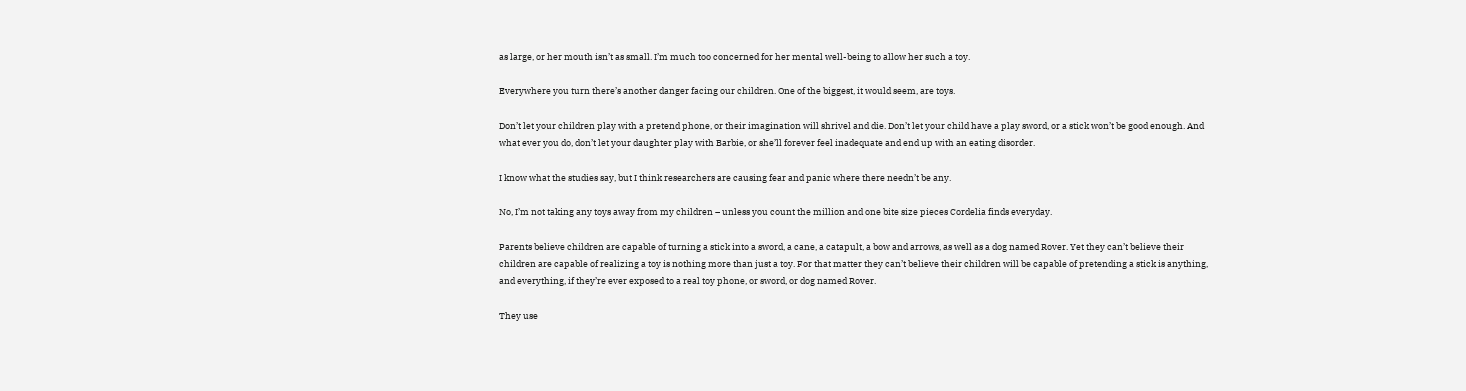as large, or her mouth isn’t as small. I’m much too concerned for her mental well-being to allow her such a toy.

Everywhere you turn there’s another danger facing our children. One of the biggest, it would seem, are toys.

Don’t let your children play with a pretend phone, or their imagination will shrivel and die. Don’t let your child have a play sword, or a stick won’t be good enough. And what ever you do, don’t let your daughter play with Barbie, or she’ll forever feel inadequate and end up with an eating disorder.

I know what the studies say, but I think researchers are causing fear and panic where there needn’t be any.

No, I’m not taking any toys away from my children – unless you count the million and one bite size pieces Cordelia finds everyday.

Parents believe children are capable of turning a stick into a sword, a cane, a catapult, a bow and arrows, as well as a dog named Rover. Yet they can’t believe their children are capable of realizing a toy is nothing more than just a toy. For that matter they can’t believe their children will be capable of pretending a stick is anything, and everything, if they’re ever exposed to a real toy phone, or sword, or dog named Rover.

They use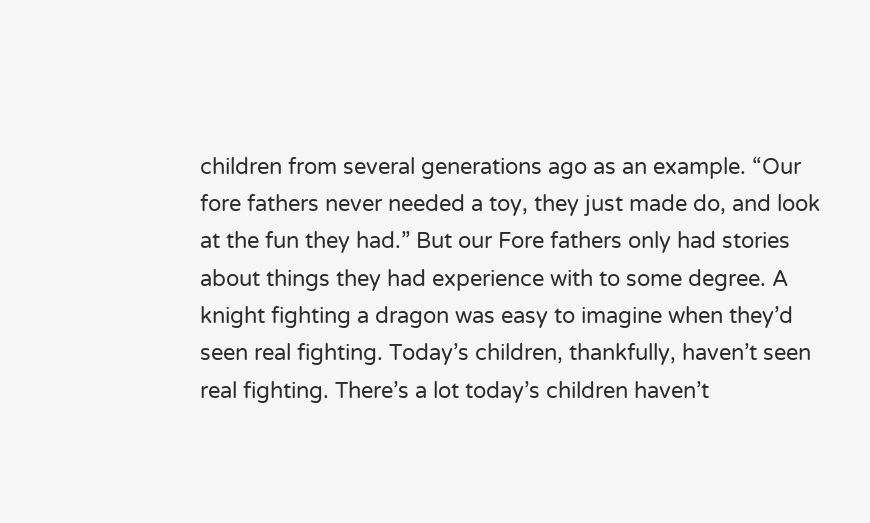children from several generations ago as an example. “Our fore fathers never needed a toy, they just made do, and look at the fun they had.” But our Fore fathers only had stories about things they had experience with to some degree. A knight fighting a dragon was easy to imagine when they’d seen real fighting. Today’s children, thankfully, haven’t seen real fighting. There’s a lot today’s children haven’t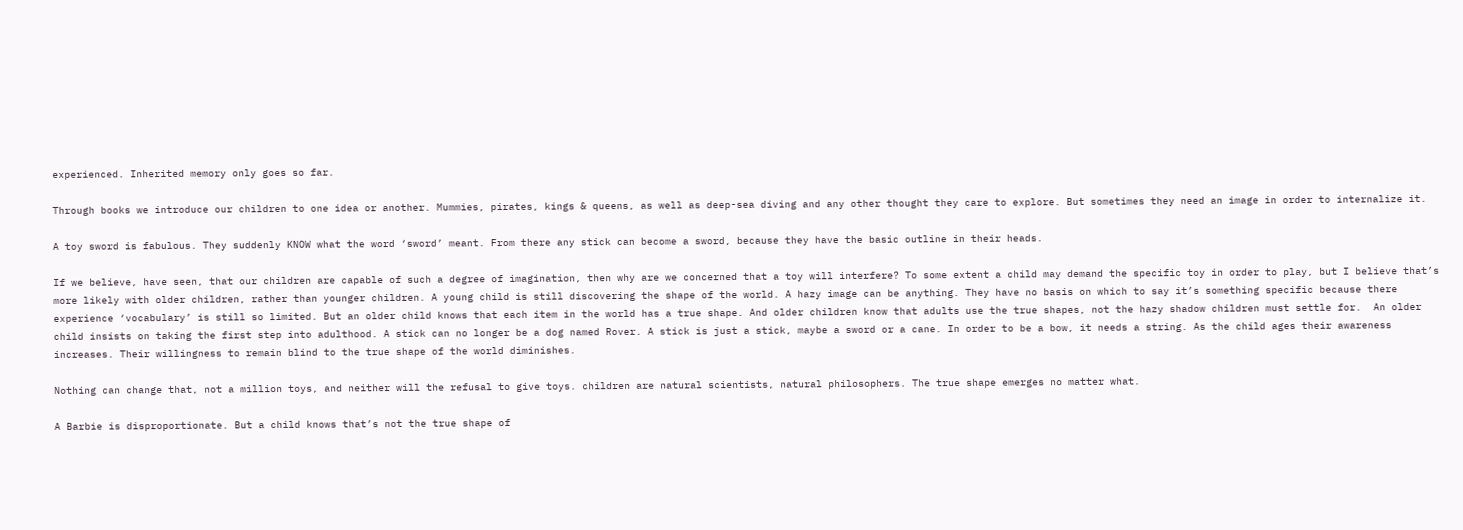experienced. Inherited memory only goes so far.

Through books we introduce our children to one idea or another. Mummies, pirates, kings & queens, as well as deep-sea diving and any other thought they care to explore. But sometimes they need an image in order to internalize it.

A toy sword is fabulous. They suddenly KNOW what the word ‘sword’ meant. From there any stick can become a sword, because they have the basic outline in their heads.

If we believe, have seen, that our children are capable of such a degree of imagination, then why are we concerned that a toy will interfere? To some extent a child may demand the specific toy in order to play, but I believe that’s more likely with older children, rather than younger children. A young child is still discovering the shape of the world. A hazy image can be anything. They have no basis on which to say it’s something specific because there experience ‘vocabulary’ is still so limited. But an older child knows that each item in the world has a true shape. And older children know that adults use the true shapes, not the hazy shadow children must settle for.  An older child insists on taking the first step into adulthood. A stick can no longer be a dog named Rover. A stick is just a stick, maybe a sword or a cane. In order to be a bow, it needs a string. As the child ages their awareness increases. Their willingness to remain blind to the true shape of the world diminishes.

Nothing can change that, not a million toys, and neither will the refusal to give toys. children are natural scientists, natural philosophers. The true shape emerges no matter what.

A Barbie is disproportionate. But a child knows that’s not the true shape of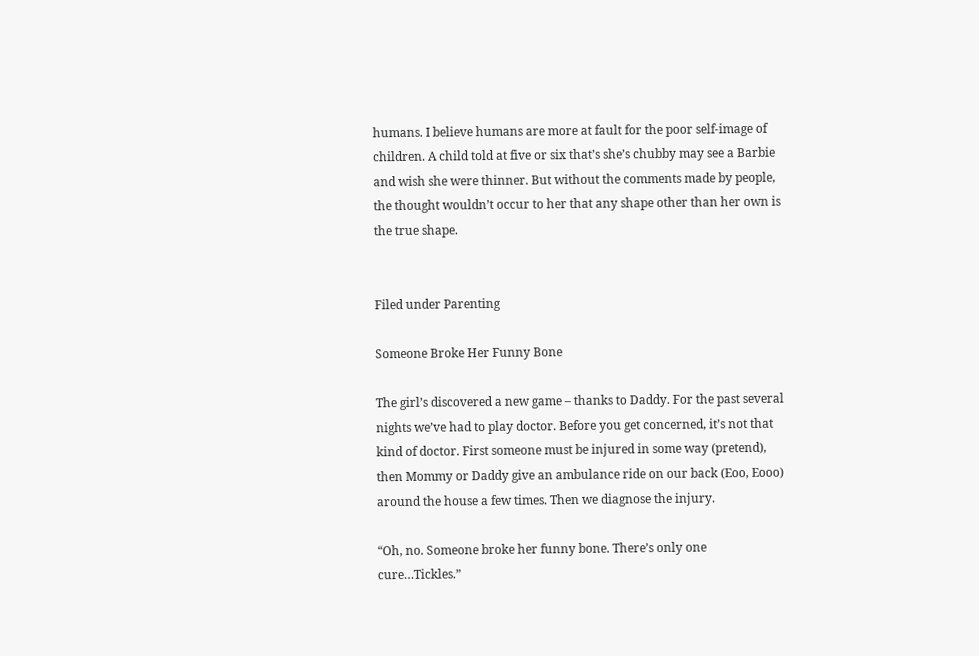humans. I believe humans are more at fault for the poor self-image of children. A child told at five or six that’s she’s chubby may see a Barbie and wish she were thinner. But without the comments made by people, the thought wouldn’t occur to her that any shape other than her own is the true shape.


Filed under Parenting

Someone Broke Her Funny Bone

The girl’s discovered a new game – thanks to Daddy. For the past several nights we’ve had to play doctor. Before you get concerned, it’s not that kind of doctor. First someone must be injured in some way (pretend), then Mommy or Daddy give an ambulance ride on our back (Eoo, Eooo) around the house a few times. Then we diagnose the injury.

“Oh, no. Someone broke her funny bone. There’s only one cure…Tickles.”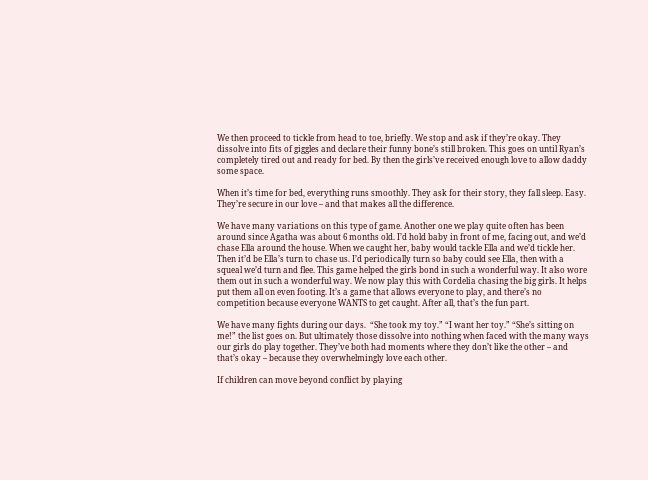We then proceed to tickle from head to toe, briefly. We stop and ask if they’re okay. They dissolve into fits of giggles and declare their funny bone’s still broken. This goes on until Ryan’s completely tired out and ready for bed. By then the girls’ve received enough love to allow daddy some space.

When it’s time for bed, everything runs smoothly. They ask for their story, they fall sleep. Easy. They’re secure in our love – and that makes all the difference.

We have many variations on this type of game. Another one we play quite often has been around since Agatha was about 6 months old. I’d hold baby in front of me, facing out, and we’d chase Ella around the house. When we caught her, baby would tackle Ella and we’d tickle her. Then it’d be Ella’s turn to chase us. I’d periodically turn so baby could see Ella, then with a squeal we’d turn and flee. This game helped the girls bond in such a wonderful way. It also wore them out in such a wonderful way. We now play this with Cordelia chasing the big girls. It helps put them all on even footing. It’s a game that allows everyone to play, and there’s no competition because everyone WANTS to get caught. After all, that’s the fun part.

We have many fights during our days.  “She took my toy.” “I want her toy.” “She’s sitting on me!” the list goes on. But ultimately those dissolve into nothing when faced with the many ways our girls do play together. They’ve both had moments where they don’t like the other – and that’s okay – because they overwhelmingly love each other.

If children can move beyond conflict by playing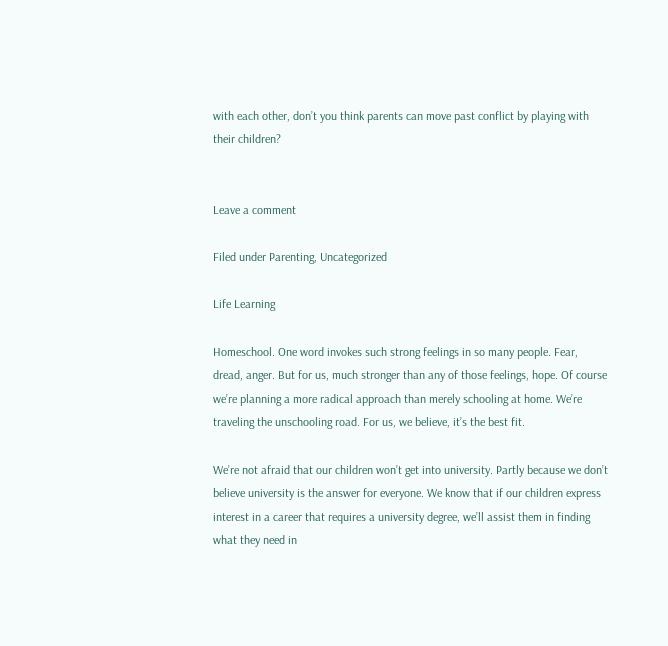with each other, don’t you think parents can move past conflict by playing with their children?


Leave a comment

Filed under Parenting, Uncategorized

Life Learning

Homeschool. One word invokes such strong feelings in so many people. Fear, dread, anger. But for us, much stronger than any of those feelings, hope. Of course we’re planning a more radical approach than merely schooling at home. We’re traveling the unschooling road. For us, we believe, it’s the best fit.

We’re not afraid that our children won’t get into university. Partly because we don’t believe university is the answer for everyone. We know that if our children express interest in a career that requires a university degree, we’ll assist them in finding what they need in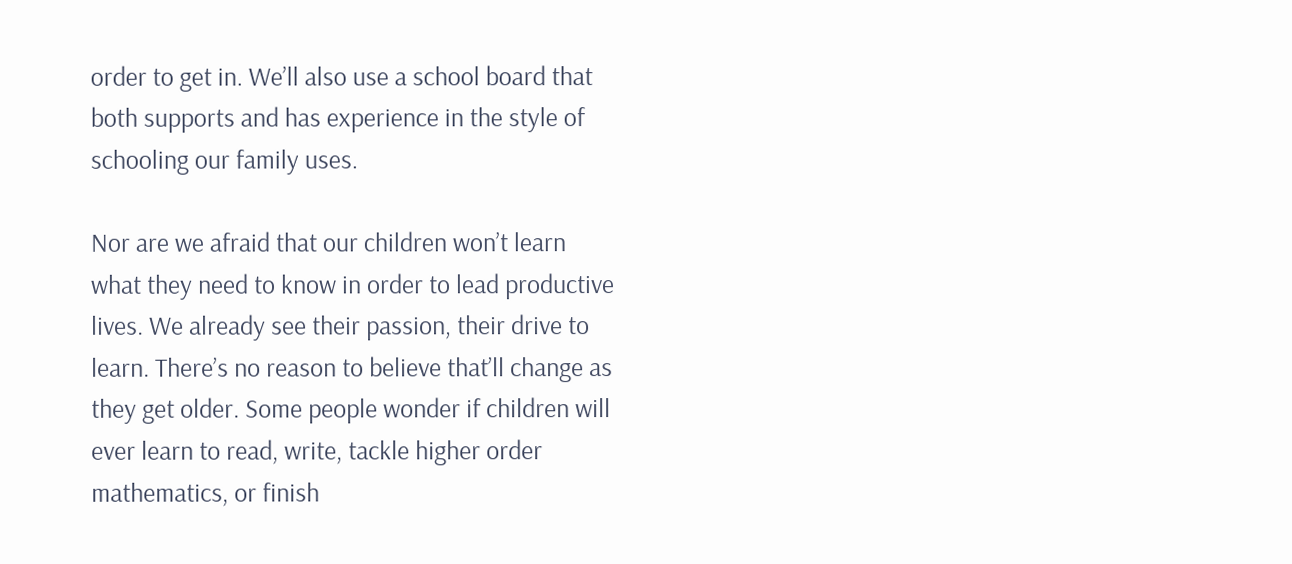order to get in. We’ll also use a school board that both supports and has experience in the style of schooling our family uses.

Nor are we afraid that our children won’t learn what they need to know in order to lead productive lives. We already see their passion, their drive to learn. There’s no reason to believe that’ll change as they get older. Some people wonder if children will ever learn to read, write, tackle higher order mathematics, or finish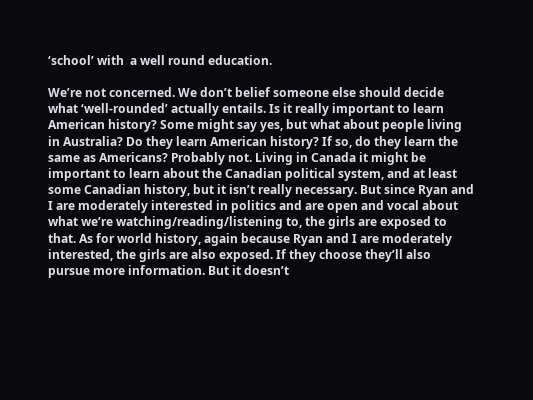‘school’ with  a well round education.

We’re not concerned. We don’t belief someone else should decide what ‘well-rounded’ actually entails. Is it really important to learn American history? Some might say yes, but what about people living in Australia? Do they learn American history? If so, do they learn the same as Americans? Probably not. Living in Canada it might be important to learn about the Canadian political system, and at least some Canadian history, but it isn’t really necessary. But since Ryan and I are moderately interested in politics and are open and vocal about what we’re watching/reading/listening to, the girls are exposed to that. As for world history, again because Ryan and I are moderately interested, the girls are also exposed. If they choose they’ll also pursue more information. But it doesn’t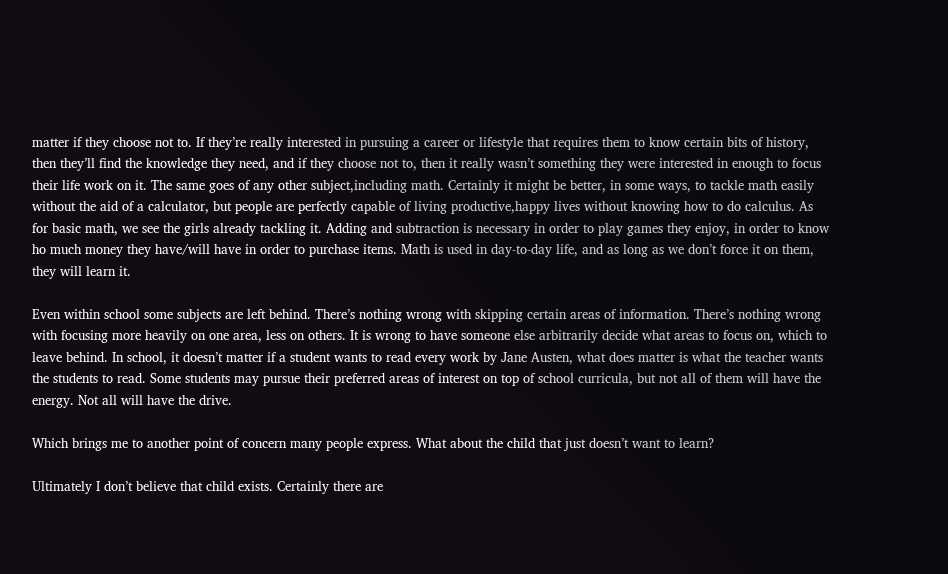matter if they choose not to. If they’re really interested in pursuing a career or lifestyle that requires them to know certain bits of history, then they’ll find the knowledge they need, and if they choose not to, then it really wasn’t something they were interested in enough to focus their life work on it. The same goes of any other subject,including math. Certainly it might be better, in some ways, to tackle math easily without the aid of a calculator, but people are perfectly capable of living productive,happy lives without knowing how to do calculus. As for basic math, we see the girls already tackling it. Adding and subtraction is necessary in order to play games they enjoy, in order to know ho much money they have/will have in order to purchase items. Math is used in day-to-day life, and as long as we don’t force it on them, they will learn it.

Even within school some subjects are left behind. There’s nothing wrong with skipping certain areas of information. There’s nothing wrong with focusing more heavily on one area, less on others. It is wrong to have someone else arbitrarily decide what areas to focus on, which to leave behind. In school, it doesn’t matter if a student wants to read every work by Jane Austen, what does matter is what the teacher wants the students to read. Some students may pursue their preferred areas of interest on top of school curricula, but not all of them will have the energy. Not all will have the drive.

Which brings me to another point of concern many people express. What about the child that just doesn’t want to learn?

Ultimately I don’t believe that child exists. Certainly there are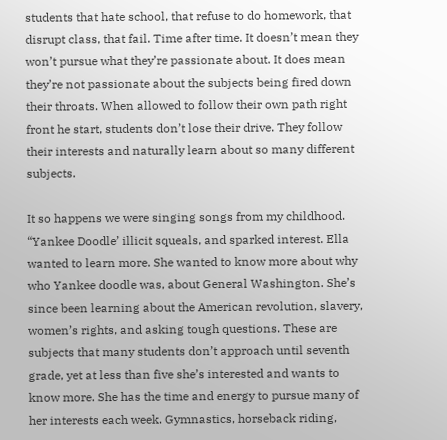students that hate school, that refuse to do homework, that disrupt class, that fail. Time after time. It doesn’t mean they won’t pursue what they’re passionate about. It does mean they’re not passionate about the subjects being fired down their throats. When allowed to follow their own path right front he start, students don’t lose their drive. They follow their interests and naturally learn about so many different subjects.

It so happens we were singing songs from my childhood. “Yankee Doodle’ illicit squeals, and sparked interest. Ella wanted to learn more. She wanted to know more about why who Yankee doodle was, about General Washington. She’s since been learning about the American revolution, slavery, women’s rights, and asking tough questions. These are subjects that many students don’t approach until seventh grade, yet at less than five she’s interested and wants to know more. She has the time and energy to pursue many of her interests each week. Gymnastics, horseback riding,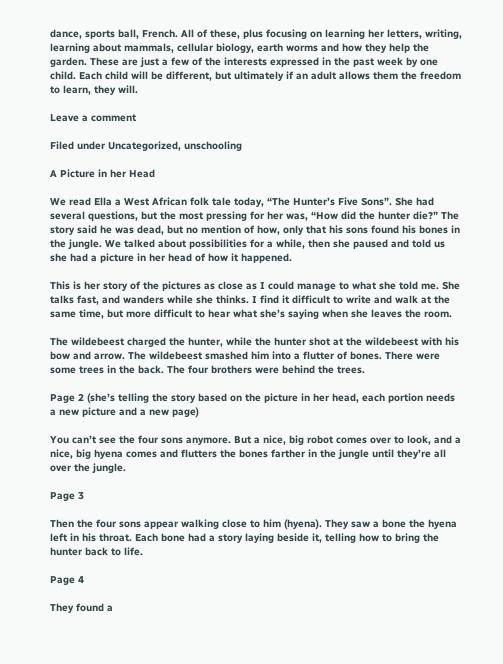dance, sports ball, French. All of these, plus focusing on learning her letters, writing, learning about mammals, cellular biology, earth worms and how they help the garden. These are just a few of the interests expressed in the past week by one child. Each child will be different, but ultimately if an adult allows them the freedom to learn, they will.

Leave a comment

Filed under Uncategorized, unschooling

A Picture in her Head

We read Ella a West African folk tale today, “The Hunter’s Five Sons”. She had several questions, but the most pressing for her was, “How did the hunter die?” The story said he was dead, but no mention of how, only that his sons found his bones in the jungle. We talked about possibilities for a while, then she paused and told us she had a picture in her head of how it happened.

This is her story of the pictures as close as I could manage to what she told me. She talks fast, and wanders while she thinks. I find it difficult to write and walk at the same time, but more difficult to hear what she’s saying when she leaves the room.

The wildebeest charged the hunter, while the hunter shot at the wildebeest with his bow and arrow. The wildebeest smashed him into a flutter of bones. There were some trees in the back. The four brothers were behind the trees.

Page 2 (she’s telling the story based on the picture in her head, each portion needs a new picture and a new page)

You can’t see the four sons anymore. But a nice, big robot comes over to look, and a nice, big hyena comes and flutters the bones farther in the jungle until they’re all over the jungle.

Page 3

Then the four sons appear walking close to him (hyena). They saw a bone the hyena left in his throat. Each bone had a story laying beside it, telling how to bring the hunter back to life.

Page 4

They found a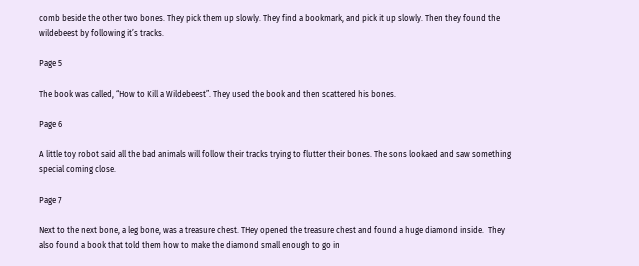comb beside the other two bones. They pick them up slowly. They find a bookmark, and pick it up slowly. Then they found the wildebeest by following it’s tracks.

Page 5

The book was called, “How to Kill a Wildebeest”. They used the book and then scattered his bones.

Page 6

A little toy robot said all the bad animals will follow their tracks trying to flutter their bones. The sons lookaed and saw something special coming close.

Page 7

Next to the next bone, a leg bone, was a treasure chest. THey opened the treasure chest and found a huge diamond inside.  They also found a book that told them how to make the diamond small enough to go in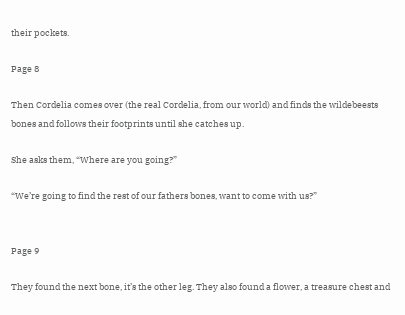their pockets.

Page 8

Then Cordelia comes over (the real Cordelia, from our world) and finds the wildebeests bones and follows their footprints until she catches up.

She asks them, “Where are you going?”

“We’re going to find the rest of our fathers bones, want to come with us?”


Page 9

They found the next bone, it’s the other leg. They also found a flower, a treasure chest and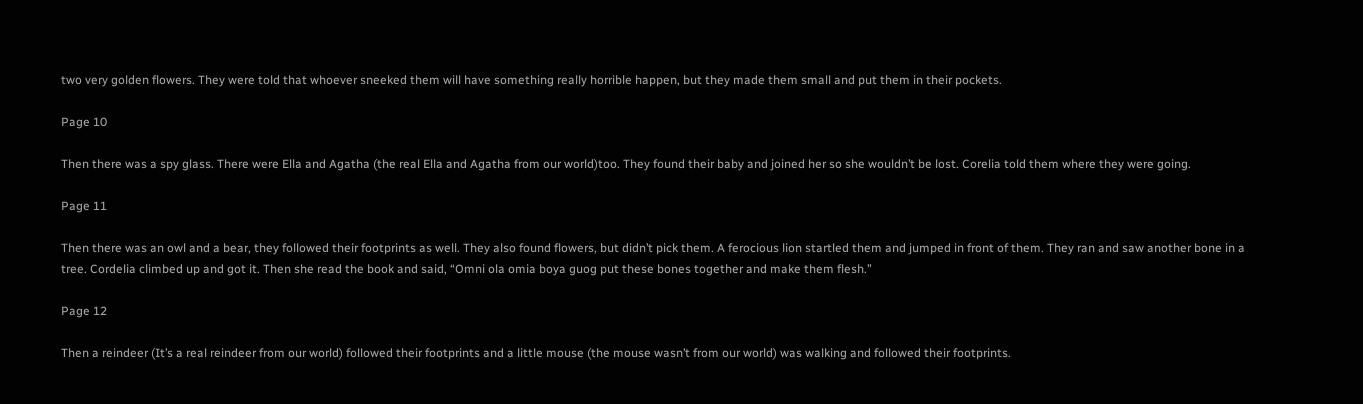two very golden flowers. They were told that whoever sneeked them will have something really horrible happen, but they made them small and put them in their pockets.

Page 10

Then there was a spy glass. There were Ella and Agatha (the real Ella and Agatha from our world)too. They found their baby and joined her so she wouldn’t be lost. Corelia told them where they were going.

Page 11

Then there was an owl and a bear, they followed their footprints as well. They also found flowers, but didn’t pick them. A ferocious lion startled them and jumped in front of them. They ran and saw another bone in a tree. Cordelia climbed up and got it. Then she read the book and said, “Omni ola omia boya guog put these bones together and make them flesh.”

Page 12

Then a reindeer (It’s a real reindeer from our world) followed their footprints and a little mouse (the mouse wasn’t from our world) was walking and followed their footprints.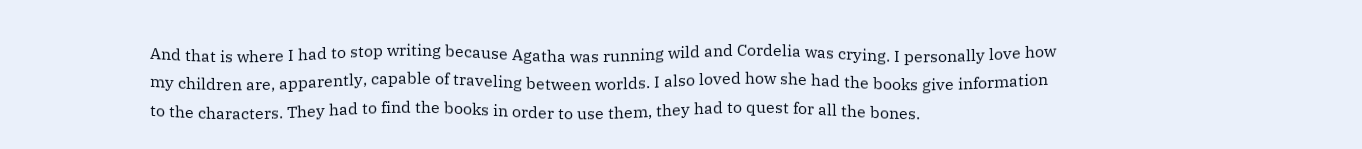And that is where I had to stop writing because Agatha was running wild and Cordelia was crying. I personally love how my children are, apparently, capable of traveling between worlds. I also loved how she had the books give information to the characters. They had to find the books in order to use them, they had to quest for all the bones.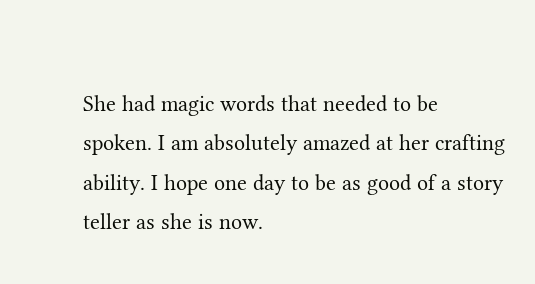She had magic words that needed to be spoken. I am absolutely amazed at her crafting ability. I hope one day to be as good of a story teller as she is now.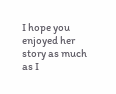I hope you enjoyed her story as much as I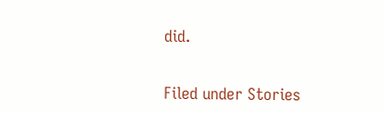did.


Filed under Stories